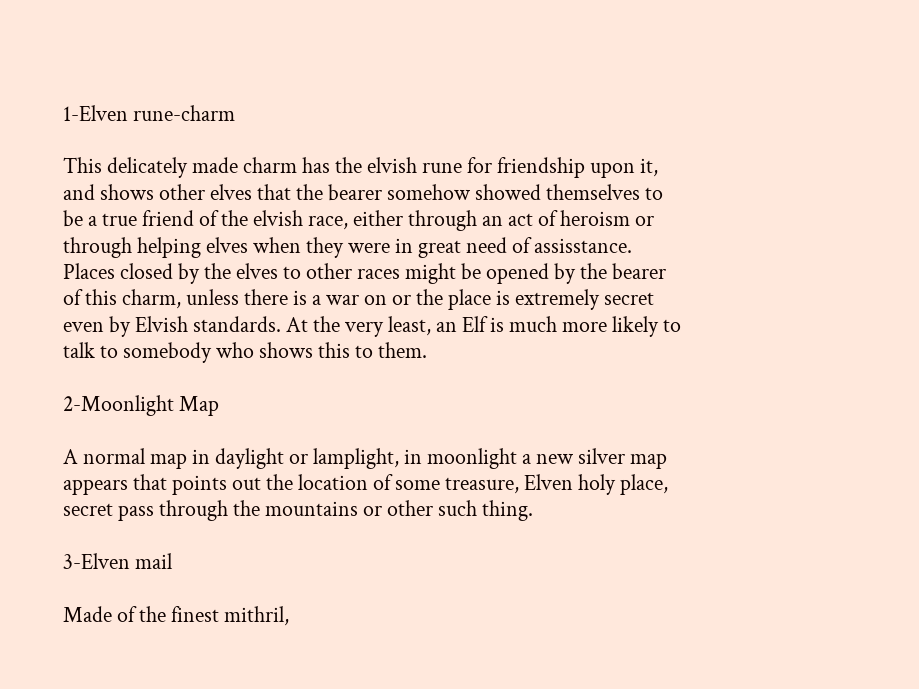1-Elven rune-charm

This delicately made charm has the elvish rune for friendship upon it, and shows other elves that the bearer somehow showed themselves to be a true friend of the elvish race, either through an act of heroism or through helping elves when they were in great need of assisstance. Places closed by the elves to other races might be opened by the bearer of this charm, unless there is a war on or the place is extremely secret even by Elvish standards. At the very least, an Elf is much more likely to talk to somebody who shows this to them.

2-Moonlight Map

A normal map in daylight or lamplight, in moonlight a new silver map appears that points out the location of some treasure, Elven holy place, secret pass through the mountains or other such thing.

3-Elven mail

Made of the finest mithril,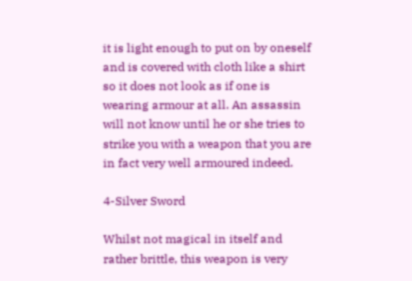it is light enough to put on by oneself and is covered with cloth like a shirt so it does not look as if one is wearing armour at all. An assassin will not know until he or she tries to strike you with a weapon that you are in fact very well armoured indeed.

4-Silver Sword

Whilst not magical in itself and rather brittle, this weapon is very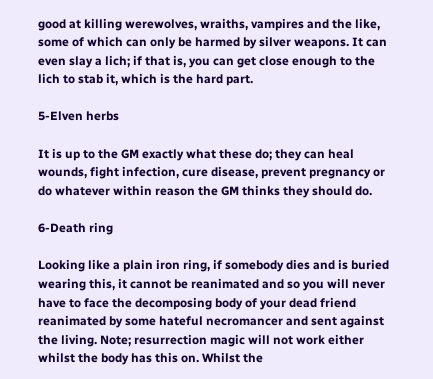good at killing werewolves, wraiths, vampires and the like, some of which can only be harmed by silver weapons. It can even slay a lich; if that is, you can get close enough to the lich to stab it, which is the hard part.

5-Elven herbs

It is up to the GM exactly what these do; they can heal wounds, fight infection, cure disease, prevent pregnancy or do whatever within reason the GM thinks they should do.

6-Death ring

Looking like a plain iron ring, if somebody dies and is buried wearing this, it cannot be reanimated and so you will never have to face the decomposing body of your dead friend reanimated by some hateful necromancer and sent against the living. Note; resurrection magic will not work either whilst the body has this on. Whilst the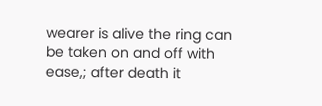wearer is alive the ring can be taken on and off with ease,; after death it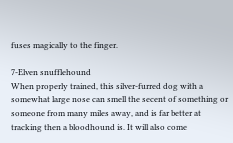fuses magically to the finger.

7-Elven snufflehound
When properly trained, this silver-furred dog with a somewhat large nose can smell the secent of something or someone from many miles away, and is far better at tracking then a bloodhound is. It will also come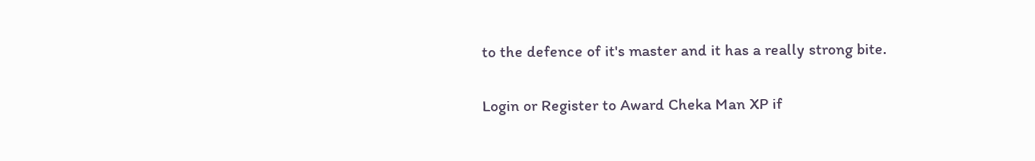to the defence of it's master and it has a really strong bite.

Login or Register to Award Cheka Man XP if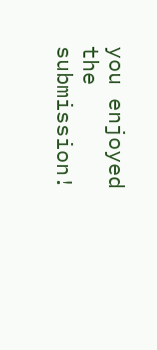you enjoyed the submission!